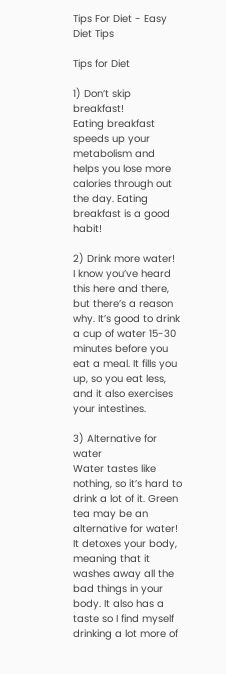Tips For Diet - Easy Diet Tips

Tips for Diet

1) Don’t skip breakfast!
Eating breakfast speeds up your metabolism and helps you lose more calories through out the day. Eating breakfast is a good habit!

2) Drink more water!
I know you’ve heard this here and there, but there’s a reason why. It’s good to drink a cup of water 15-30 minutes before you eat a meal. It fills you up, so you eat less, and it also exercises your intestines.

3) Alternative for water
Water tastes like nothing, so it’s hard to drink a lot of it. Green tea may be an alternative for water! It detoxes your body, meaning that it washes away all the bad things in your body. It also has a taste so I find myself drinking a lot more of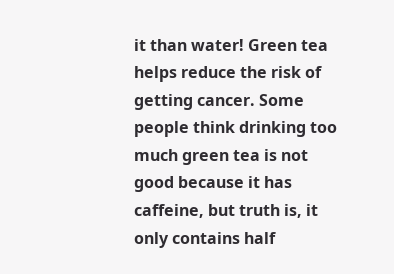it than water! Green tea helps reduce the risk of getting cancer. Some people think drinking too much green tea is not good because it has caffeine, but truth is, it only contains half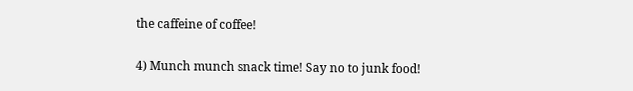the caffeine of coffee!

4) Munch munch snack time! Say no to junk food!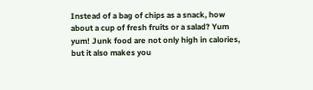Instead of a bag of chips as a snack, how about a cup of fresh fruits or a salad? Yum yum! Junk food are not only high in calories, but it also makes you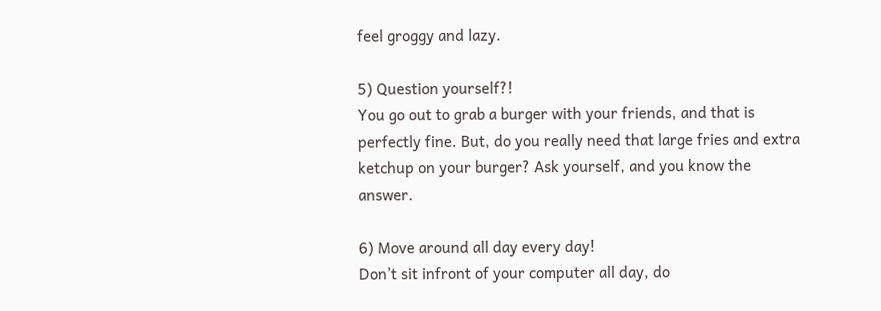feel groggy and lazy.

5) Question yourself?!
You go out to grab a burger with your friends, and that is perfectly fine. But, do you really need that large fries and extra ketchup on your burger? Ask yourself, and you know the answer.

6) Move around all day every day!
Don’t sit infront of your computer all day, do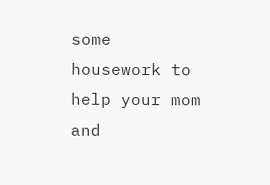some housework to help your mom and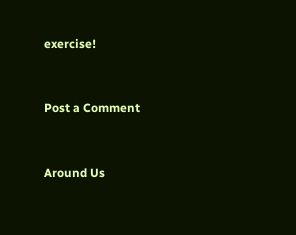exercise!


Post a Comment


Around Us